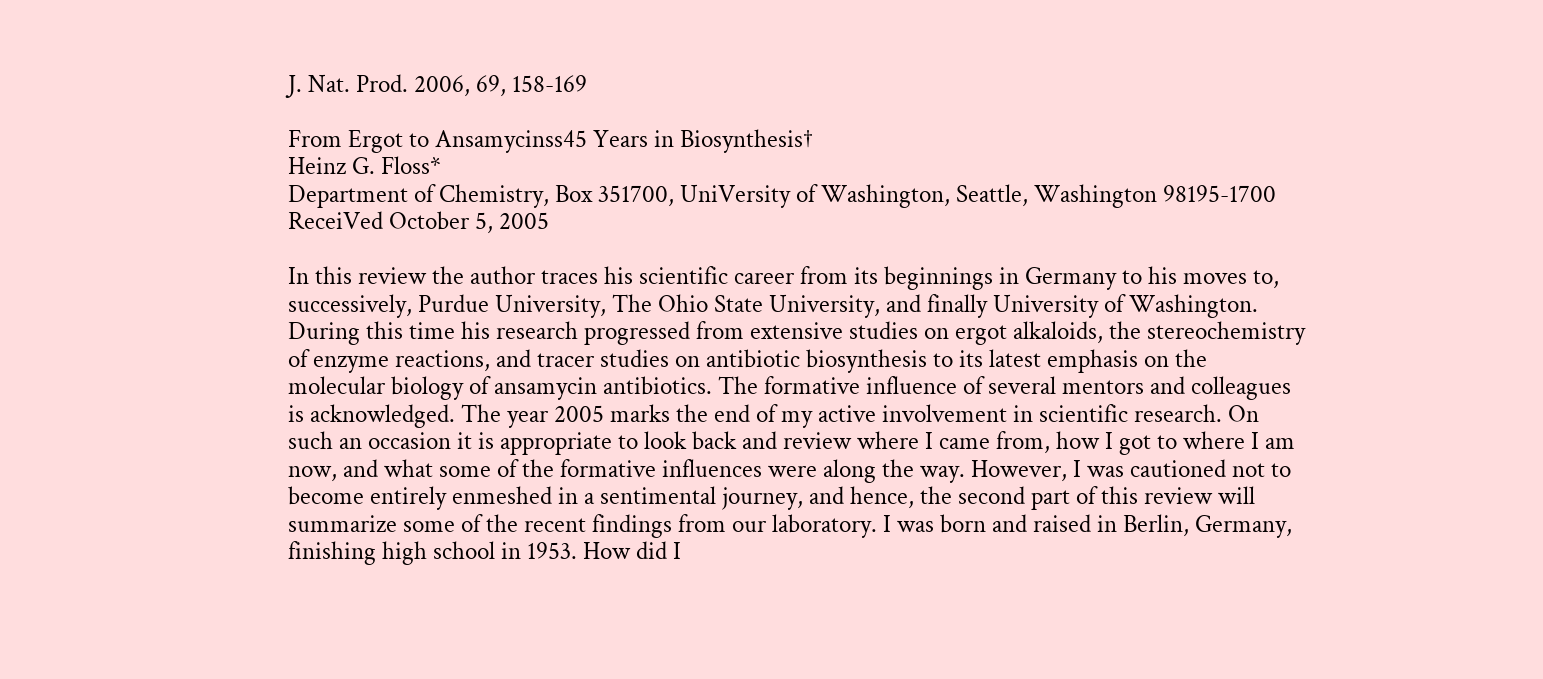J. Nat. Prod. 2006, 69, 158-169

From Ergot to Ansamycinss45 Years in Biosynthesis†
Heinz G. Floss*
Department of Chemistry, Box 351700, UniVersity of Washington, Seattle, Washington 98195-1700 ReceiVed October 5, 2005

In this review the author traces his scientific career from its beginnings in Germany to his moves to, successively, Purdue University, The Ohio State University, and finally University of Washington. During this time his research progressed from extensive studies on ergot alkaloids, the stereochemistry of enzyme reactions, and tracer studies on antibiotic biosynthesis to its latest emphasis on the molecular biology of ansamycin antibiotics. The formative influence of several mentors and colleagues is acknowledged. The year 2005 marks the end of my active involvement in scientific research. On such an occasion it is appropriate to look back and review where I came from, how I got to where I am now, and what some of the formative influences were along the way. However, I was cautioned not to become entirely enmeshed in a sentimental journey, and hence, the second part of this review will summarize some of the recent findings from our laboratory. I was born and raised in Berlin, Germany, finishing high school in 1953. How did I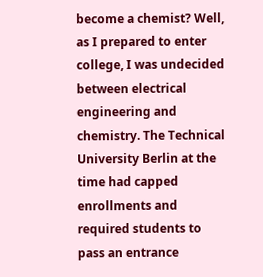become a chemist? Well, as I prepared to enter college, I was undecided between electrical engineering and chemistry. The Technical University Berlin at the time had capped enrollments and required students to pass an entrance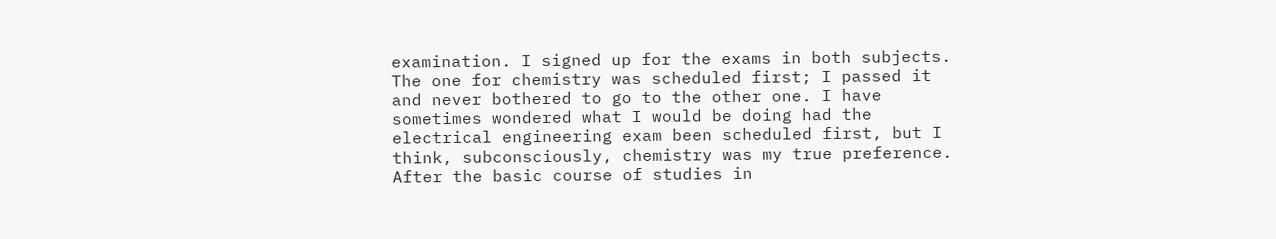examination. I signed up for the exams in both subjects. The one for chemistry was scheduled first; I passed it and never bothered to go to the other one. I have sometimes wondered what I would be doing had the electrical engineering exam been scheduled first, but I think, subconsciously, chemistry was my true preference. After the basic course of studies in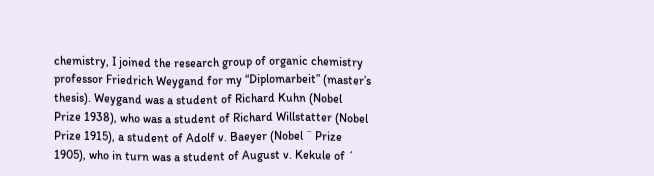chemistry, I joined the research group of organic chemistry professor Friedrich Weygand for my “Diplomarbeit” (master’s thesis). Weygand was a student of Richard Kuhn (Nobel Prize 1938), who was a student of Richard Willstatter (Nobel Prize 1915), a student of Adolf v. Baeyer (Nobel ¨ Prize 1905), who in turn was a student of August v. Kekule of ´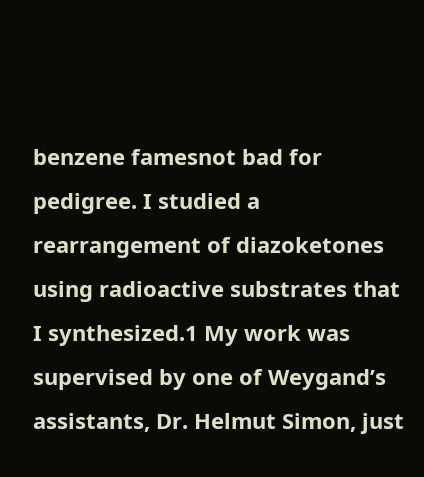benzene famesnot bad for pedigree. I studied a rearrangement of diazoketones using radioactive substrates that I synthesized.1 My work was supervised by one of Weygand’s assistants, Dr. Helmut Simon, just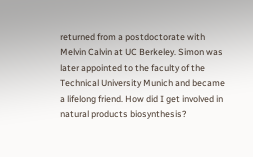returned from a postdoctorate with Melvin Calvin at UC Berkeley. Simon was later appointed to the faculty of the Technical University Munich and became a lifelong friend. How did I get involved in natural products biosynthesis?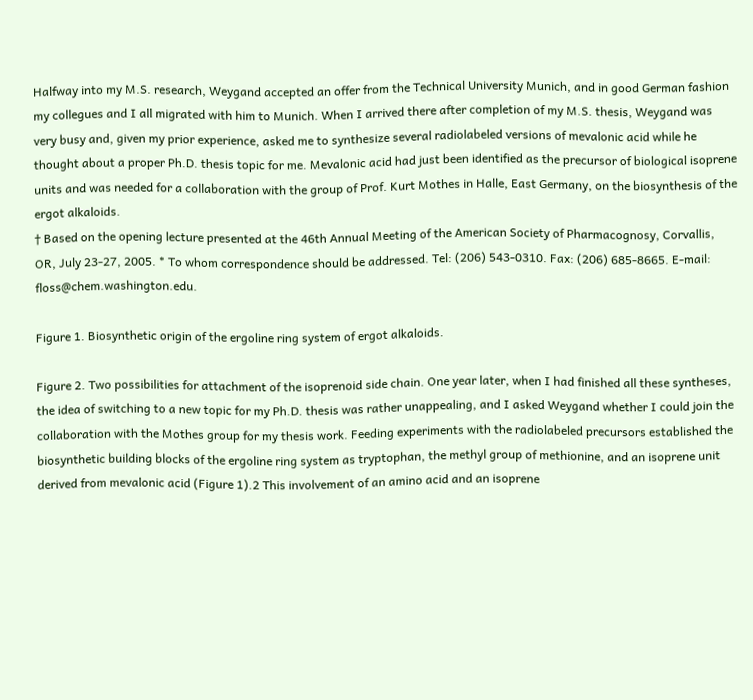Halfway into my M.S. research, Weygand accepted an offer from the Technical University Munich, and in good German fashion my collegues and I all migrated with him to Munich. When I arrived there after completion of my M.S. thesis, Weygand was very busy and, given my prior experience, asked me to synthesize several radiolabeled versions of mevalonic acid while he thought about a proper Ph.D. thesis topic for me. Mevalonic acid had just been identified as the precursor of biological isoprene units and was needed for a collaboration with the group of Prof. Kurt Mothes in Halle, East Germany, on the biosynthesis of the ergot alkaloids.
† Based on the opening lecture presented at the 46th Annual Meeting of the American Society of Pharmacognosy, Corvallis, OR, July 23-27, 2005. * To whom correspondence should be addressed. Tel: (206) 543-0310. Fax: (206) 685-8665. E-mail: floss@chem.washington.edu.

Figure 1. Biosynthetic origin of the ergoline ring system of ergot alkaloids.

Figure 2. Two possibilities for attachment of the isoprenoid side chain. One year later, when I had finished all these syntheses, the idea of switching to a new topic for my Ph.D. thesis was rather unappealing, and I asked Weygand whether I could join the collaboration with the Mothes group for my thesis work. Feeding experiments with the radiolabeled precursors established the biosynthetic building blocks of the ergoline ring system as tryptophan, the methyl group of methionine, and an isoprene unit derived from mevalonic acid (Figure 1).2 This involvement of an amino acid and an isoprene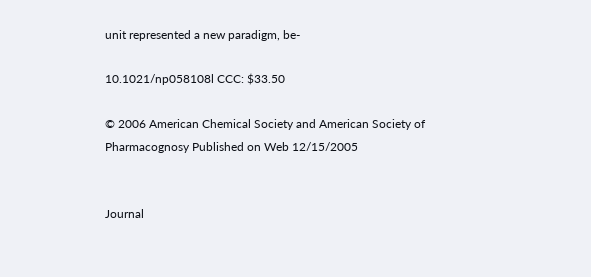unit represented a new paradigm, be-

10.1021/np058108l CCC: $33.50

© 2006 American Chemical Society and American Society of Pharmacognosy Published on Web 12/15/2005


Journal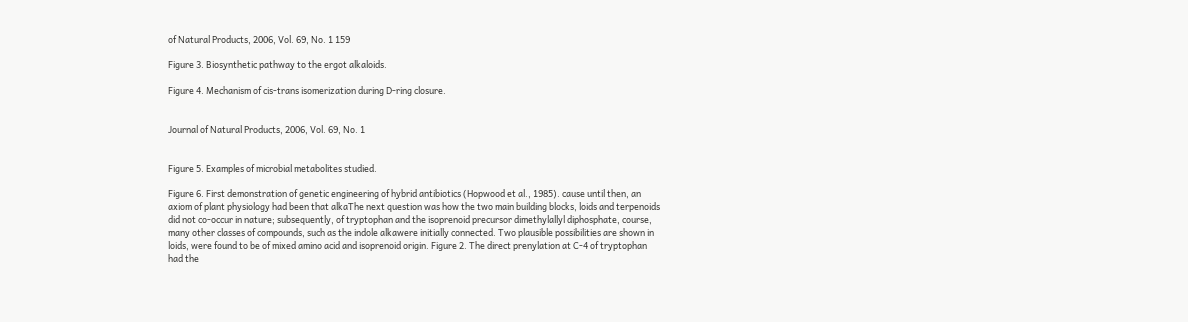of Natural Products, 2006, Vol. 69, No. 1 159

Figure 3. Biosynthetic pathway to the ergot alkaloids.

Figure 4. Mechanism of cis-trans isomerization during D-ring closure.


Journal of Natural Products, 2006, Vol. 69, No. 1


Figure 5. Examples of microbial metabolites studied.

Figure 6. First demonstration of genetic engineering of hybrid antibiotics (Hopwood et al., 1985). cause until then, an axiom of plant physiology had been that alkaThe next question was how the two main building blocks, loids and terpenoids did not co-occur in nature; subsequently, of tryptophan and the isoprenoid precursor dimethylallyl diphosphate, course, many other classes of compounds, such as the indole alkawere initially connected. Two plausible possibilities are shown in loids, were found to be of mixed amino acid and isoprenoid origin. Figure 2. The direct prenylation at C-4 of tryptophan had the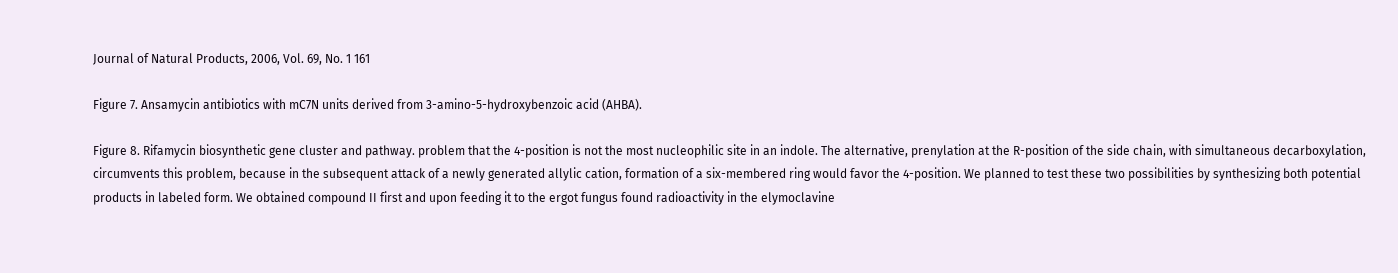Journal of Natural Products, 2006, Vol. 69, No. 1 161

Figure 7. Ansamycin antibiotics with mC7N units derived from 3-amino-5-hydroxybenzoic acid (AHBA).

Figure 8. Rifamycin biosynthetic gene cluster and pathway. problem that the 4-position is not the most nucleophilic site in an indole. The alternative, prenylation at the R-position of the side chain, with simultaneous decarboxylation, circumvents this problem, because in the subsequent attack of a newly generated allylic cation, formation of a six-membered ring would favor the 4-position. We planned to test these two possibilities by synthesizing both potential products in labeled form. We obtained compound II first and upon feeding it to the ergot fungus found radioactivity in the elymoclavine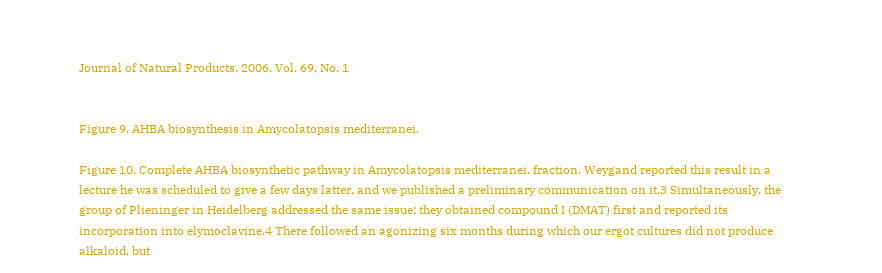Journal of Natural Products, 2006, Vol. 69, No. 1


Figure 9. AHBA biosynthesis in Amycolatopsis mediterranei.

Figure 10. Complete AHBA biosynthetic pathway in Amycolatopsis mediterranei. fraction. Weygand reported this result in a lecture he was scheduled to give a few days latter, and we published a preliminary communication on it.3 Simultaneously, the group of Plieninger in Heidelberg addressed the same issue; they obtained compound I (DMAT) first and reported its incorporation into elymoclavine.4 There followed an agonizing six months during which our ergot cultures did not produce alkaloid, but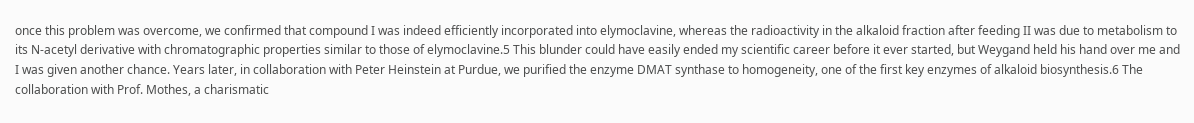once this problem was overcome, we confirmed that compound I was indeed efficiently incorporated into elymoclavine, whereas the radioactivity in the alkaloid fraction after feeding II was due to metabolism to its N-acetyl derivative with chromatographic properties similar to those of elymoclavine.5 This blunder could have easily ended my scientific career before it ever started, but Weygand held his hand over me and I was given another chance. Years later, in collaboration with Peter Heinstein at Purdue, we purified the enzyme DMAT synthase to homogeneity, one of the first key enzymes of alkaloid biosynthesis.6 The collaboration with Prof. Mothes, a charismatic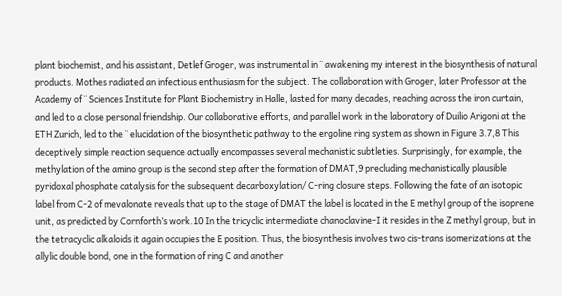plant biochemist, and his assistant, Detlef Groger, was instrumental in ¨ awakening my interest in the biosynthesis of natural products. Mothes radiated an infectious enthusiasm for the subject. The collaboration with Groger, later Professor at the Academy of ¨ Sciences Institute for Plant Biochemistry in Halle, lasted for many decades, reaching across the iron curtain, and led to a close personal friendship. Our collaborative efforts, and parallel work in the laboratory of Duilio Arigoni at the ETH Zurich, led to the ¨ elucidation of the biosynthetic pathway to the ergoline ring system as shown in Figure 3.7,8 This deceptively simple reaction sequence actually encompasses several mechanistic subtleties. Surprisingly, for example, the methylation of the amino group is the second step after the formation of DMAT,9 precluding mechanistically plausible pyridoxal phosphate catalysis for the subsequent decarboxylation/ C-ring closure steps. Following the fate of an isotopic label from C-2 of mevalonate reveals that up to the stage of DMAT the label is located in the E methyl group of the isoprene unit, as predicted by Cornforth’s work.10 In the tricyclic intermediate chanoclavine-I it resides in the Z methyl group, but in the tetracyclic alkaloids it again occupies the E position. Thus, the biosynthesis involves two cis-trans isomerizations at the allylic double bond, one in the formation of ring C and another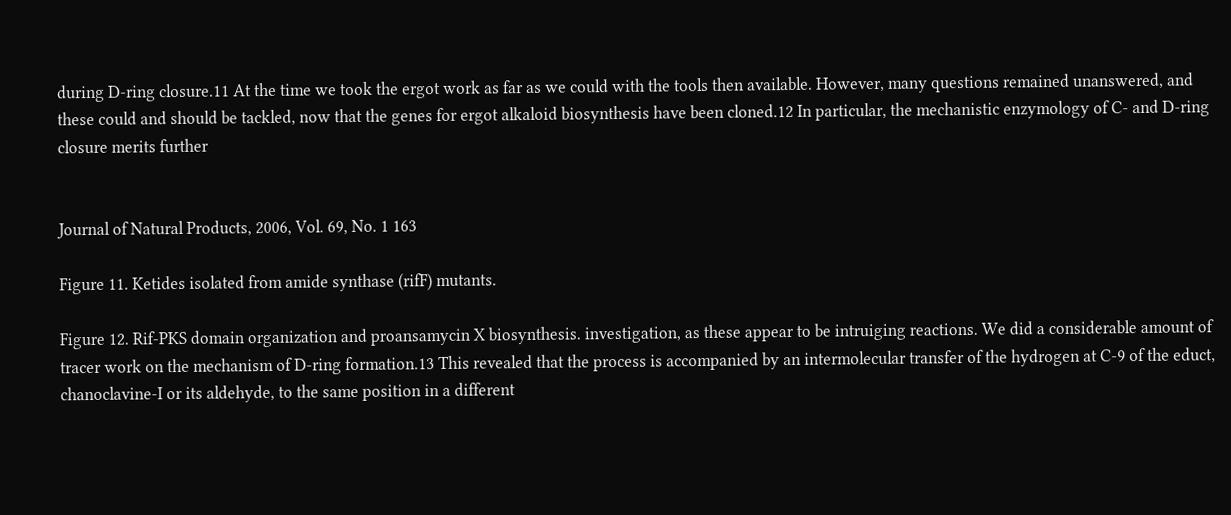during D-ring closure.11 At the time we took the ergot work as far as we could with the tools then available. However, many questions remained unanswered, and these could and should be tackled, now that the genes for ergot alkaloid biosynthesis have been cloned.12 In particular, the mechanistic enzymology of C- and D-ring closure merits further


Journal of Natural Products, 2006, Vol. 69, No. 1 163

Figure 11. Ketides isolated from amide synthase (rifF) mutants.

Figure 12. Rif-PKS domain organization and proansamycin X biosynthesis. investigation, as these appear to be intruiging reactions. We did a considerable amount of tracer work on the mechanism of D-ring formation.13 This revealed that the process is accompanied by an intermolecular transfer of the hydrogen at C-9 of the educt, chanoclavine-I or its aldehyde, to the same position in a different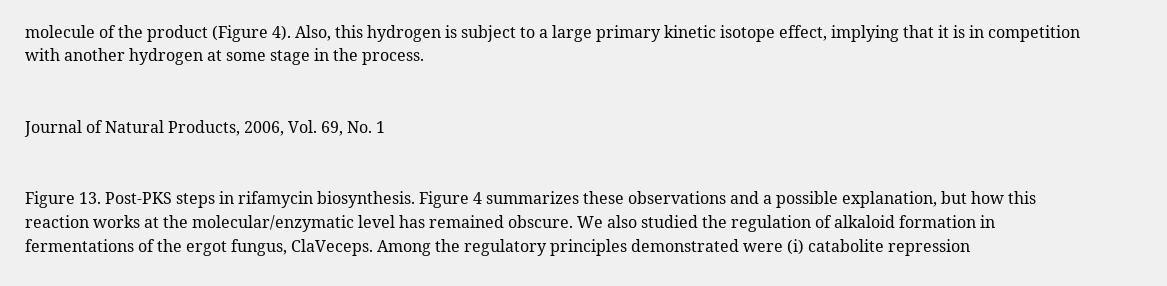molecule of the product (Figure 4). Also, this hydrogen is subject to a large primary kinetic isotope effect, implying that it is in competition with another hydrogen at some stage in the process.


Journal of Natural Products, 2006, Vol. 69, No. 1


Figure 13. Post-PKS steps in rifamycin biosynthesis. Figure 4 summarizes these observations and a possible explanation, but how this reaction works at the molecular/enzymatic level has remained obscure. We also studied the regulation of alkaloid formation in fermentations of the ergot fungus, ClaVeceps. Among the regulatory principles demonstrated were (i) catabolite repression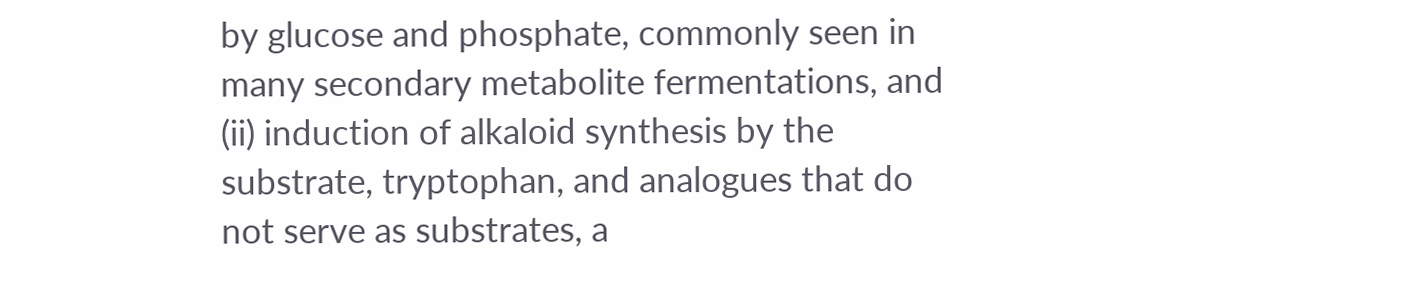by glucose and phosphate, commonly seen in many secondary metabolite fermentations, and (ii) induction of alkaloid synthesis by the substrate, tryptophan, and analogues that do not serve as substrates, a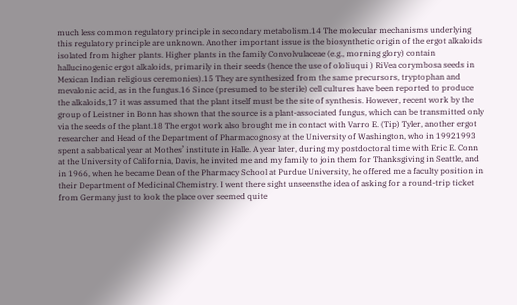much less common regulatory principle in secondary metabolism.14 The molecular mechanisms underlying this regulatory principle are unknown. Another important issue is the biosynthetic origin of the ergot alkaloids isolated from higher plants. Higher plants in the family Convolvulaceae (e.g., morning glory) contain hallucinogenic ergot alkaloids, primarily in their seeds (hence the use of ololiuqui ) RiVea corymbosa seeds in Mexican Indian religious ceremonies).15 They are synthesized from the same precursors, tryptophan and mevalonic acid, as in the fungus.16 Since (presumed to be sterile) cell cultures have been reported to produce the alkaloids,17 it was assumed that the plant itself must be the site of synthesis. However, recent work by the group of Leistner in Bonn has shown that the source is a plant-associated fungus, which can be transmitted only via the seeds of the plant.18 The ergot work also brought me in contact with Varro E. (Tip) Tyler, another ergot researcher and Head of the Department of Pharmacognosy at the University of Washington, who in 19921993 spent a sabbatical year at Mothes’ institute in Halle. A year later, during my postdoctoral time with Eric E. Conn at the University of California, Davis, he invited me and my family to join them for Thanksgiving in Seattle, and in 1966, when he became Dean of the Pharmacy School at Purdue University, he offered me a faculty position in their Department of Medicinal Chemistry. I went there sight unseensthe idea of asking for a round-trip ticket from Germany just to look the place over seemed quite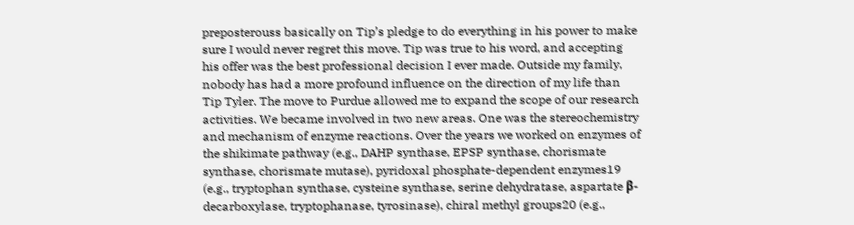preposterouss basically on Tip’s pledge to do everything in his power to make sure I would never regret this move. Tip was true to his word, and accepting his offer was the best professional decision I ever made. Outside my family, nobody has had a more profound influence on the direction of my life than Tip Tyler. The move to Purdue allowed me to expand the scope of our research activities. We became involved in two new areas. One was the stereochemistry and mechanism of enzyme reactions. Over the years we worked on enzymes of the shikimate pathway (e.g., DAHP synthase, EPSP synthase, chorismate synthase, chorismate mutase), pyridoxal phosphate-dependent enzymes19 (e.g., tryptophan synthase, cysteine synthase, serine dehydratase, aspartate β-decarboxylase, tryptophanase, tyrosinase), chiral methyl groups20 (e.g.,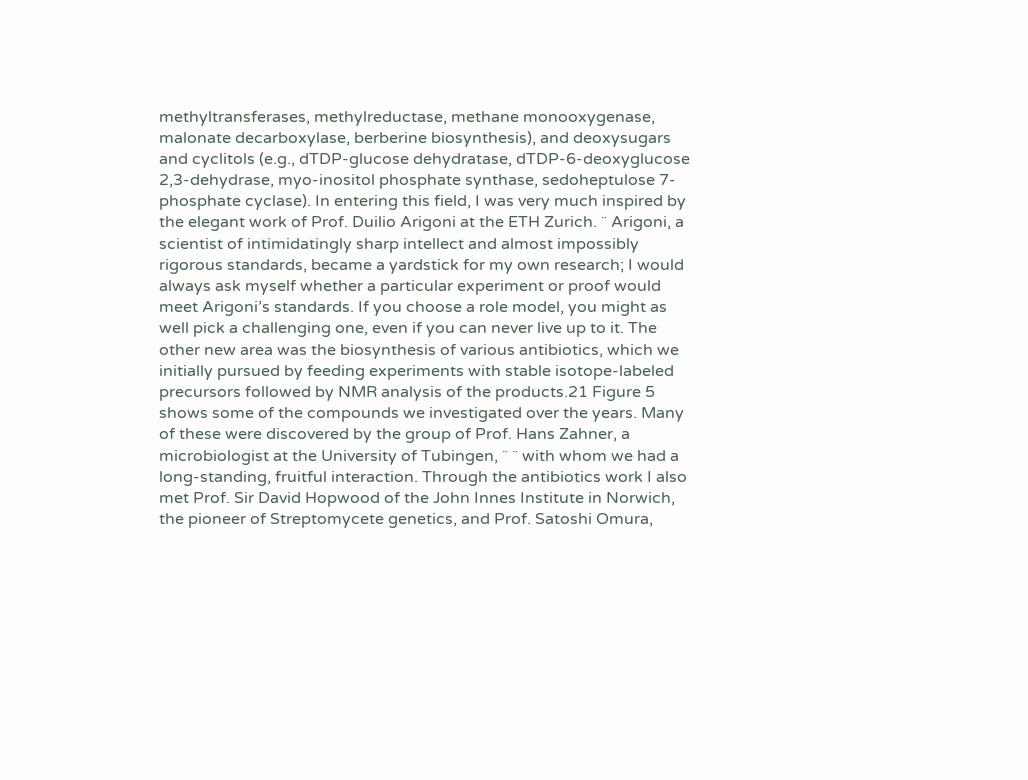methyltransferases, methylreductase, methane monooxygenase, malonate decarboxylase, berberine biosynthesis), and deoxysugars and cyclitols (e.g., dTDP-glucose dehydratase, dTDP-6-deoxyglucose 2,3-dehydrase, myo-inositol phosphate synthase, sedoheptulose 7-phosphate cyclase). In entering this field, I was very much inspired by the elegant work of Prof. Duilio Arigoni at the ETH Zurich. ¨ Arigoni, a scientist of intimidatingly sharp intellect and almost impossibly rigorous standards, became a yardstick for my own research; I would always ask myself whether a particular experiment or proof would meet Arigoni’s standards. If you choose a role model, you might as well pick a challenging one, even if you can never live up to it. The other new area was the biosynthesis of various antibiotics, which we initially pursued by feeding experiments with stable isotope-labeled precursors followed by NMR analysis of the products.21 Figure 5 shows some of the compounds we investigated over the years. Many of these were discovered by the group of Prof. Hans Zahner, a microbiologist at the University of Tubingen, ¨ ¨ with whom we had a long-standing, fruitful interaction. Through the antibiotics work I also met Prof. Sir David Hopwood of the John Innes Institute in Norwich, the pioneer of Streptomycete genetics, and Prof. Satoshi Omura,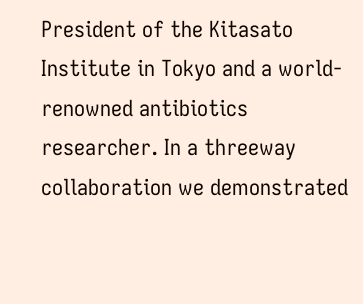President of the Kitasato Institute in Tokyo and a world-renowned antibiotics researcher. In a threeway collaboration we demonstrated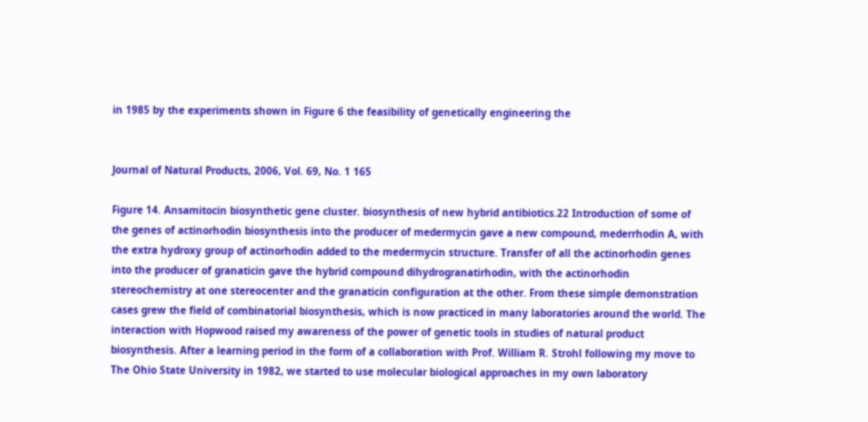in 1985 by the experiments shown in Figure 6 the feasibility of genetically engineering the


Journal of Natural Products, 2006, Vol. 69, No. 1 165

Figure 14. Ansamitocin biosynthetic gene cluster. biosynthesis of new hybrid antibiotics.22 Introduction of some of the genes of actinorhodin biosynthesis into the producer of medermycin gave a new compound, mederrhodin A, with the extra hydroxy group of actinorhodin added to the medermycin structure. Transfer of all the actinorhodin genes into the producer of granaticin gave the hybrid compound dihydrogranatirhodin, with the actinorhodin stereochemistry at one stereocenter and the granaticin configuration at the other. From these simple demonstration cases grew the field of combinatorial biosynthesis, which is now practiced in many laboratories around the world. The interaction with Hopwood raised my awareness of the power of genetic tools in studies of natural product biosynthesis. After a learning period in the form of a collaboration with Prof. William R. Strohl following my move to The Ohio State University in 1982, we started to use molecular biological approaches in my own laboratory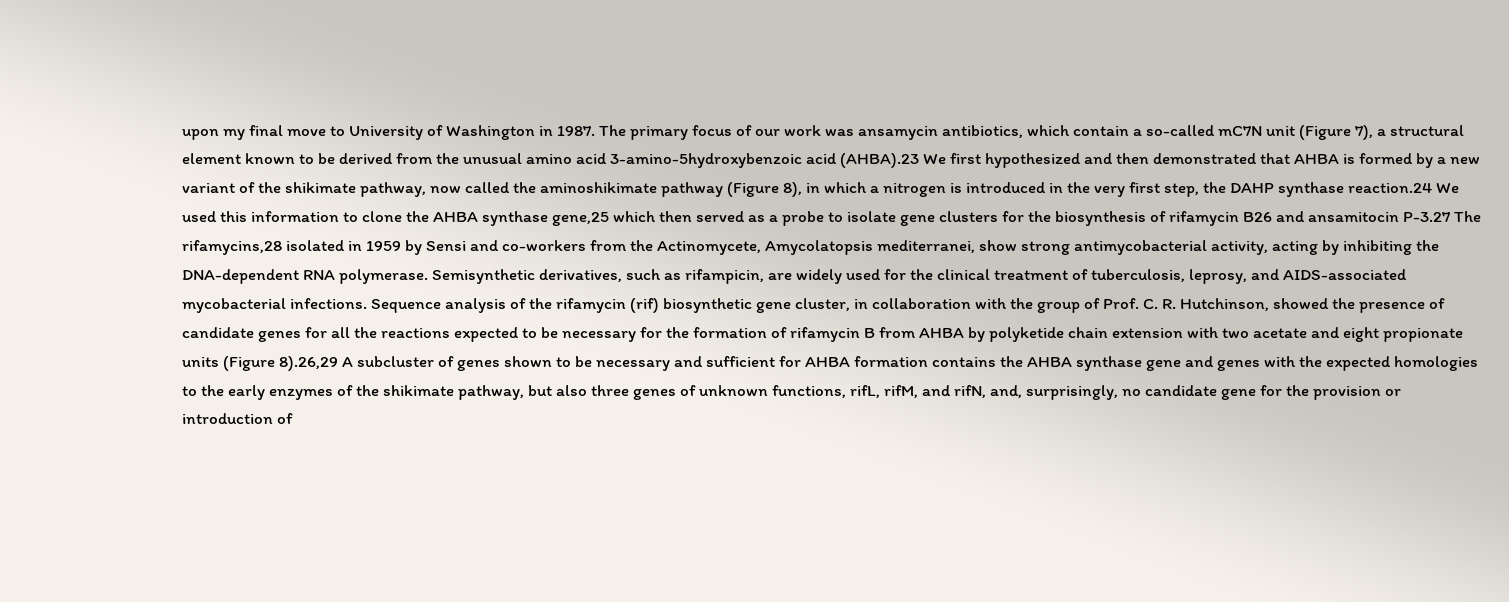upon my final move to University of Washington in 1987. The primary focus of our work was ansamycin antibiotics, which contain a so-called mC7N unit (Figure 7), a structural element known to be derived from the unusual amino acid 3-amino-5hydroxybenzoic acid (AHBA).23 We first hypothesized and then demonstrated that AHBA is formed by a new variant of the shikimate pathway, now called the aminoshikimate pathway (Figure 8), in which a nitrogen is introduced in the very first step, the DAHP synthase reaction.24 We used this information to clone the AHBA synthase gene,25 which then served as a probe to isolate gene clusters for the biosynthesis of rifamycin B26 and ansamitocin P-3.27 The rifamycins,28 isolated in 1959 by Sensi and co-workers from the Actinomycete, Amycolatopsis mediterranei, show strong antimycobacterial activity, acting by inhibiting the DNA-dependent RNA polymerase. Semisynthetic derivatives, such as rifampicin, are widely used for the clinical treatment of tuberculosis, leprosy, and AIDS-associated mycobacterial infections. Sequence analysis of the rifamycin (rif) biosynthetic gene cluster, in collaboration with the group of Prof. C. R. Hutchinson, showed the presence of candidate genes for all the reactions expected to be necessary for the formation of rifamycin B from AHBA by polyketide chain extension with two acetate and eight propionate units (Figure 8).26,29 A subcluster of genes shown to be necessary and sufficient for AHBA formation contains the AHBA synthase gene and genes with the expected homologies to the early enzymes of the shikimate pathway, but also three genes of unknown functions, rifL, rifM, and rifN, and, surprisingly, no candidate gene for the provision or introduction of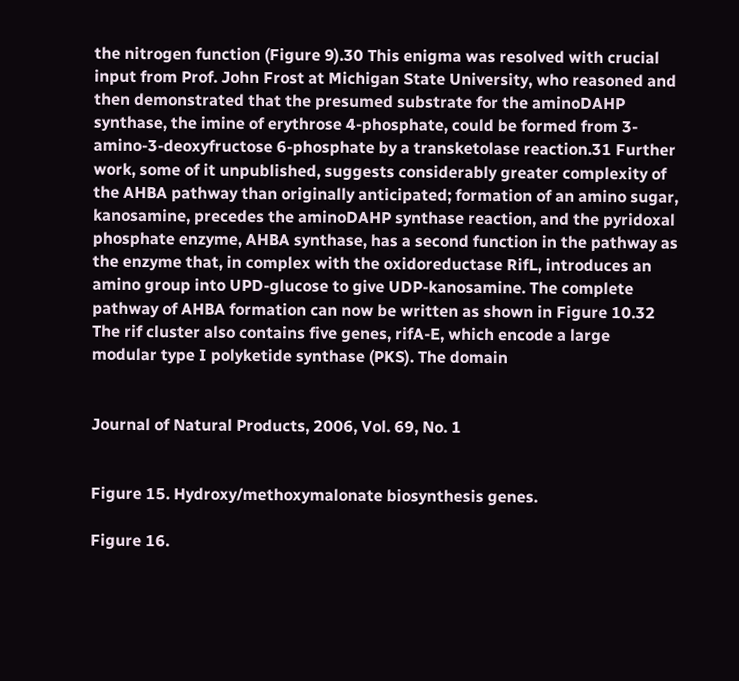the nitrogen function (Figure 9).30 This enigma was resolved with crucial input from Prof. John Frost at Michigan State University, who reasoned and then demonstrated that the presumed substrate for the aminoDAHP synthase, the imine of erythrose 4-phosphate, could be formed from 3-amino-3-deoxyfructose 6-phosphate by a transketolase reaction.31 Further work, some of it unpublished, suggests considerably greater complexity of the AHBA pathway than originally anticipated; formation of an amino sugar, kanosamine, precedes the aminoDAHP synthase reaction, and the pyridoxal phosphate enzyme, AHBA synthase, has a second function in the pathway as the enzyme that, in complex with the oxidoreductase RifL, introduces an amino group into UPD-glucose to give UDP-kanosamine. The complete pathway of AHBA formation can now be written as shown in Figure 10.32 The rif cluster also contains five genes, rifA-E, which encode a large modular type I polyketide synthase (PKS). The domain


Journal of Natural Products, 2006, Vol. 69, No. 1


Figure 15. Hydroxy/methoxymalonate biosynthesis genes.

Figure 16.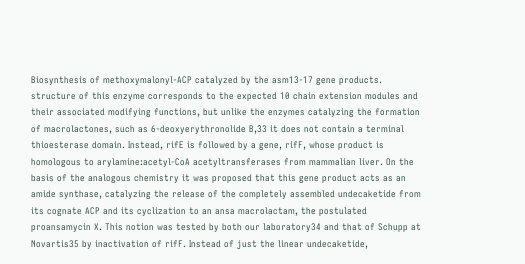Biosynthesis of methoxymalonyl-ACP catalyzed by the asm13-17 gene products. structure of this enzyme corresponds to the expected 10 chain extension modules and their associated modifying functions, but unlike the enzymes catalyzing the formation of macrolactones, such as 6-deoxyerythronolide B,33 it does not contain a terminal thioesterase domain. Instead, rifE is followed by a gene, rifF, whose product is homologous to arylamine:acetyl-CoA acetyltransferases from mammalian liver. On the basis of the analogous chemistry it was proposed that this gene product acts as an amide synthase, catalyzing the release of the completely assembled undecaketide from its cognate ACP and its cyclization to an ansa macrolactam, the postulated proansamycin X. This notion was tested by both our laboratory34 and that of Schupp at Novartis35 by inactivation of rifF. Instead of just the linear undecaketide,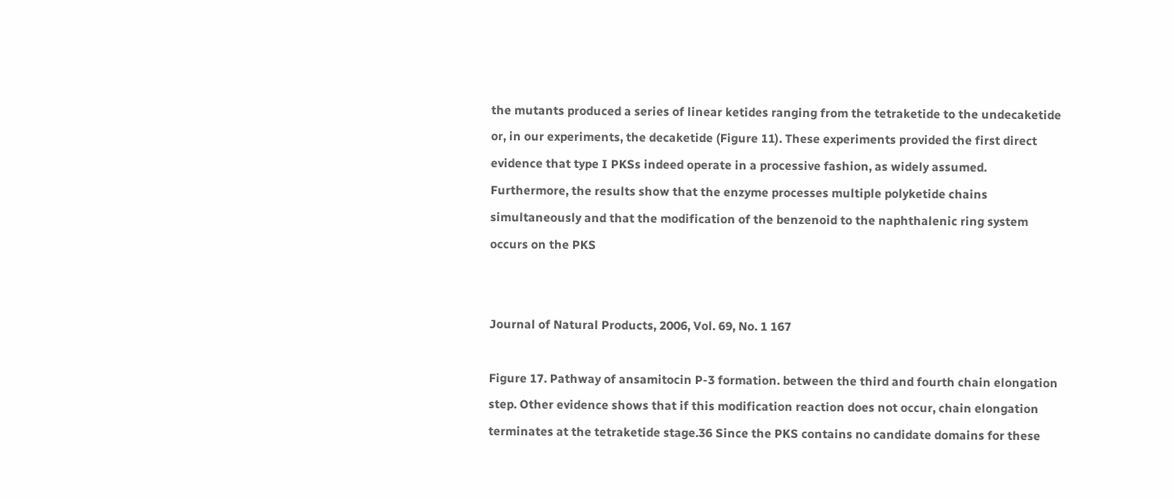the mutants produced a series of linear ketides ranging from the tetraketide to the undecaketide or, in our experiments, the decaketide (Figure 11). These experiments provided the first direct evidence that type I PKSs indeed operate in a processive fashion, as widely assumed. Furthermore, the results show that the enzyme processes multiple polyketide chains simultaneously and that the modification of the benzenoid to the naphthalenic ring system occurs on the PKS


Journal of Natural Products, 2006, Vol. 69, No. 1 167

Figure 17. Pathway of ansamitocin P-3 formation. between the third and fourth chain elongation step. Other evidence shows that if this modification reaction does not occur, chain elongation terminates at the tetraketide stage.36 Since the PKS contains no candidate domains for these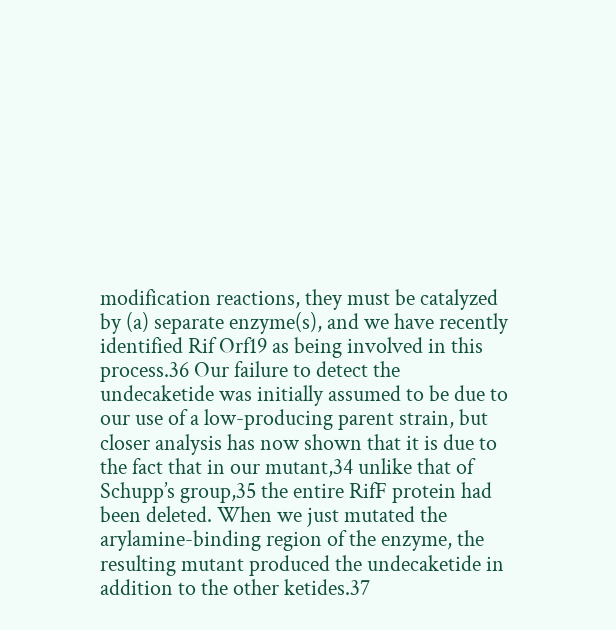modification reactions, they must be catalyzed by (a) separate enzyme(s), and we have recently identified Rif Orf19 as being involved in this process.36 Our failure to detect the undecaketide was initially assumed to be due to our use of a low-producing parent strain, but closer analysis has now shown that it is due to the fact that in our mutant,34 unlike that of Schupp’s group,35 the entire RifF protein had been deleted. When we just mutated the arylamine-binding region of the enzyme, the resulting mutant produced the undecaketide in addition to the other ketides.37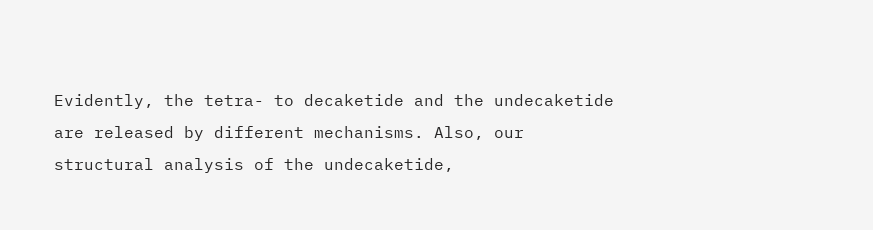Evidently, the tetra- to decaketide and the undecaketide are released by different mechanisms. Also, our structural analysis of the undecaketide,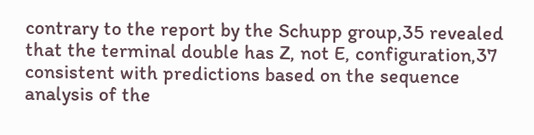contrary to the report by the Schupp group,35 revealed that the terminal double has Z, not E, configuration,37 consistent with predictions based on the sequence analysis of the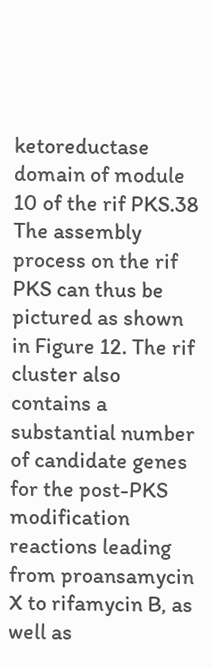ketoreductase domain of module 10 of the rif PKS.38 The assembly process on the rif PKS can thus be pictured as shown in Figure 12. The rif cluster also contains a substantial number of candidate genes for the post-PKS modification reactions leading from proansamycin X to rifamycin B, as well as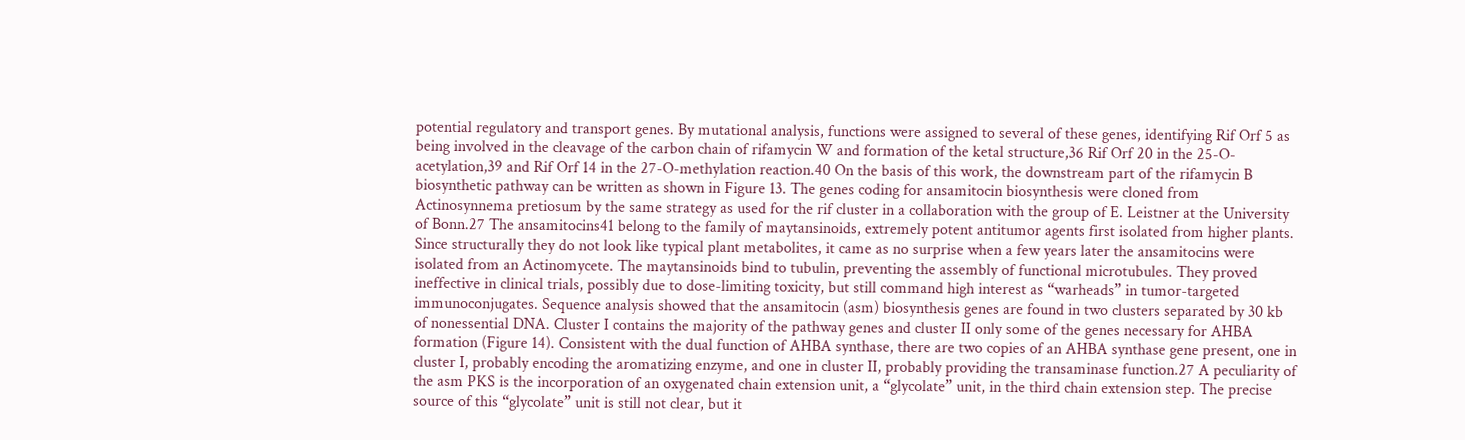potential regulatory and transport genes. By mutational analysis, functions were assigned to several of these genes, identifying Rif Orf 5 as being involved in the cleavage of the carbon chain of rifamycin W and formation of the ketal structure,36 Rif Orf 20 in the 25-O-acetylation,39 and Rif Orf 14 in the 27-O-methylation reaction.40 On the basis of this work, the downstream part of the rifamycin B biosynthetic pathway can be written as shown in Figure 13. The genes coding for ansamitocin biosynthesis were cloned from Actinosynnema pretiosum by the same strategy as used for the rif cluster in a collaboration with the group of E. Leistner at the University of Bonn.27 The ansamitocins41 belong to the family of maytansinoids, extremely potent antitumor agents first isolated from higher plants. Since structurally they do not look like typical plant metabolites, it came as no surprise when a few years later the ansamitocins were isolated from an Actinomycete. The maytansinoids bind to tubulin, preventing the assembly of functional microtubules. They proved ineffective in clinical trials, possibly due to dose-limiting toxicity, but still command high interest as “warheads” in tumor-targeted immunoconjugates. Sequence analysis showed that the ansamitocin (asm) biosynthesis genes are found in two clusters separated by 30 kb of nonessential DNA. Cluster I contains the majority of the pathway genes and cluster II only some of the genes necessary for AHBA formation (Figure 14). Consistent with the dual function of AHBA synthase, there are two copies of an AHBA synthase gene present, one in cluster I, probably encoding the aromatizing enzyme, and one in cluster II, probably providing the transaminase function.27 A peculiarity of the asm PKS is the incorporation of an oxygenated chain extension unit, a “glycolate” unit, in the third chain extension step. The precise source of this “glycolate” unit is still not clear, but it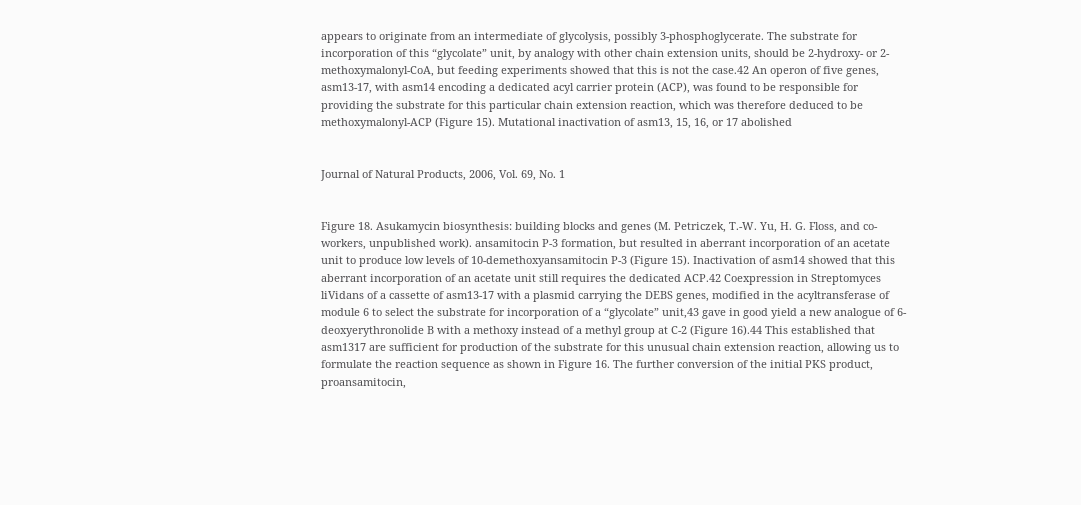appears to originate from an intermediate of glycolysis, possibly 3-phosphoglycerate. The substrate for incorporation of this “glycolate” unit, by analogy with other chain extension units, should be 2-hydroxy- or 2-methoxymalonyl-CoA, but feeding experiments showed that this is not the case.42 An operon of five genes, asm13-17, with asm14 encoding a dedicated acyl carrier protein (ACP), was found to be responsible for providing the substrate for this particular chain extension reaction, which was therefore deduced to be methoxymalonyl-ACP (Figure 15). Mutational inactivation of asm13, 15, 16, or 17 abolished


Journal of Natural Products, 2006, Vol. 69, No. 1


Figure 18. Asukamycin biosynthesis: building blocks and genes (M. Petriczek, T.-W. Yu, H. G. Floss, and co-workers, unpublished work). ansamitocin P-3 formation, but resulted in aberrant incorporation of an acetate unit to produce low levels of 10-demethoxyansamitocin P-3 (Figure 15). Inactivation of asm14 showed that this aberrant incorporation of an acetate unit still requires the dedicated ACP.42 Coexpression in Streptomyces liVidans of a cassette of asm13-17 with a plasmid carrying the DEBS genes, modified in the acyltransferase of module 6 to select the substrate for incorporation of a “glycolate” unit,43 gave in good yield a new analogue of 6-deoxyerythronolide B with a methoxy instead of a methyl group at C-2 (Figure 16).44 This established that asm1317 are sufficient for production of the substrate for this unusual chain extension reaction, allowing us to formulate the reaction sequence as shown in Figure 16. The further conversion of the initial PKS product, proansamitocin,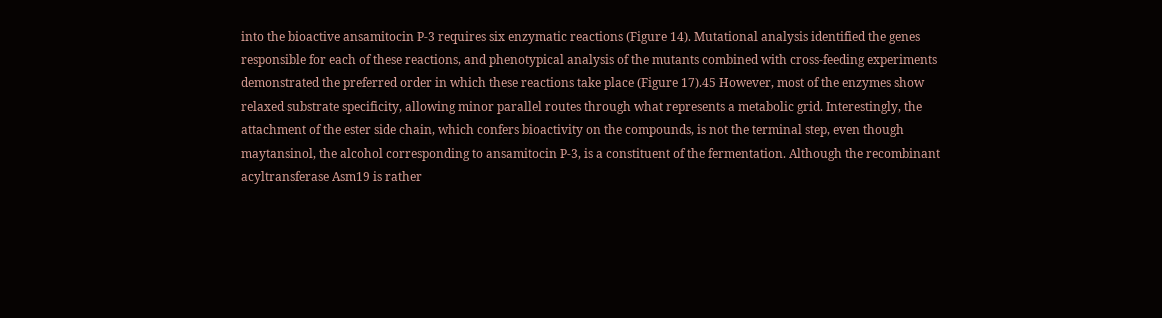into the bioactive ansamitocin P-3 requires six enzymatic reactions (Figure 14). Mutational analysis identified the genes responsible for each of these reactions, and phenotypical analysis of the mutants combined with cross-feeding experiments demonstrated the preferred order in which these reactions take place (Figure 17).45 However, most of the enzymes show relaxed substrate specificity, allowing minor parallel routes through what represents a metabolic grid. Interestingly, the attachment of the ester side chain, which confers bioactivity on the compounds, is not the terminal step, even though maytansinol, the alcohol corresponding to ansamitocin P-3, is a constituent of the fermentation. Although the recombinant acyltransferase Asm19 is rather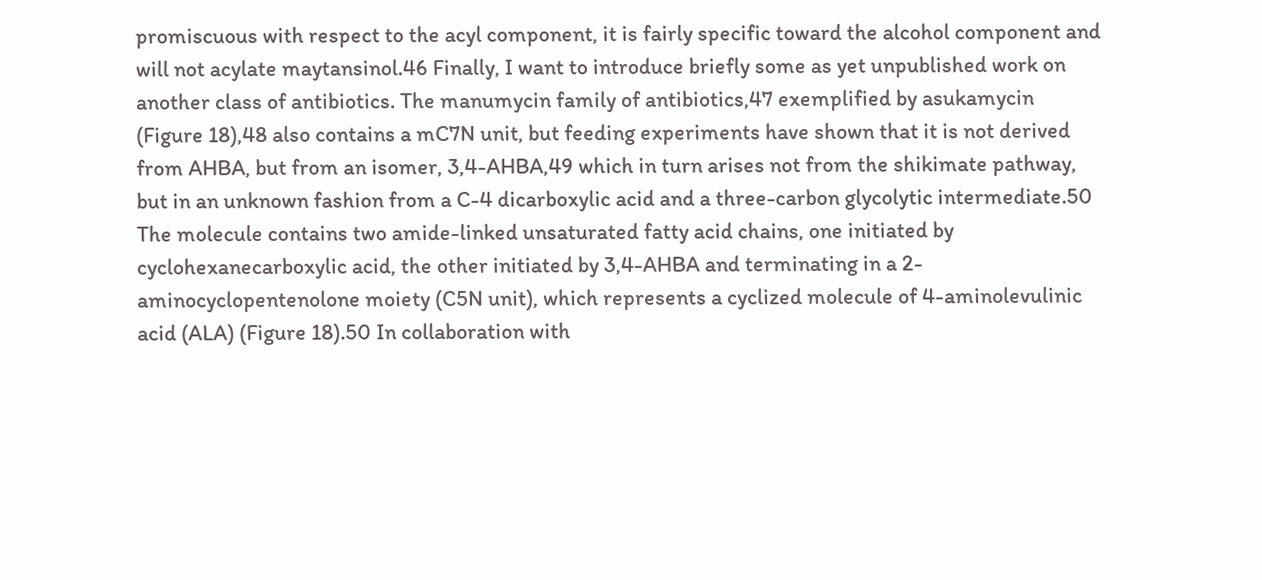promiscuous with respect to the acyl component, it is fairly specific toward the alcohol component and will not acylate maytansinol.46 Finally, I want to introduce briefly some as yet unpublished work on another class of antibiotics. The manumycin family of antibiotics,47 exemplified by asukamycin (Figure 18),48 also contains a mC7N unit, but feeding experiments have shown that it is not derived from AHBA, but from an isomer, 3,4-AHBA,49 which in turn arises not from the shikimate pathway, but in an unknown fashion from a C-4 dicarboxylic acid and a three-carbon glycolytic intermediate.50 The molecule contains two amide-linked unsaturated fatty acid chains, one initiated by cyclohexanecarboxylic acid, the other initiated by 3,4-AHBA and terminating in a 2-aminocyclopentenolone moiety (C5N unit), which represents a cyclized molecule of 4-aminolevulinic acid (ALA) (Figure 18).50 In collaboration with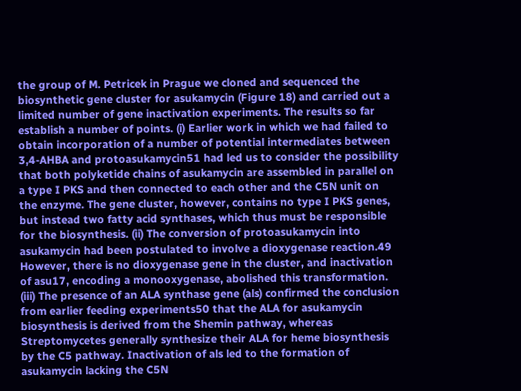the group of M. Petricek in Prague we cloned and sequenced the biosynthetic gene cluster for asukamycin (Figure 18) and carried out a limited number of gene inactivation experiments. The results so far establish a number of points. (i) Earlier work in which we had failed to obtain incorporation of a number of potential intermediates between 3,4-AHBA and protoasukamycin51 had led us to consider the possibility that both polyketide chains of asukamycin are assembled in parallel on a type I PKS and then connected to each other and the C5N unit on the enzyme. The gene cluster, however, contains no type I PKS genes, but instead two fatty acid synthases, which thus must be responsible for the biosynthesis. (ii) The conversion of protoasukamycin into asukamycin had been postulated to involve a dioxygenase reaction.49 However, there is no dioxygenase gene in the cluster, and inactivation of asu17, encoding a monooxygenase, abolished this transformation. (iii) The presence of an ALA synthase gene (als) confirmed the conclusion from earlier feeding experiments50 that the ALA for asukamycin biosynthesis is derived from the Shemin pathway, whereas Streptomycetes generally synthesize their ALA for heme biosynthesis by the C5 pathway. Inactivation of als led to the formation of asukamycin lacking the C5N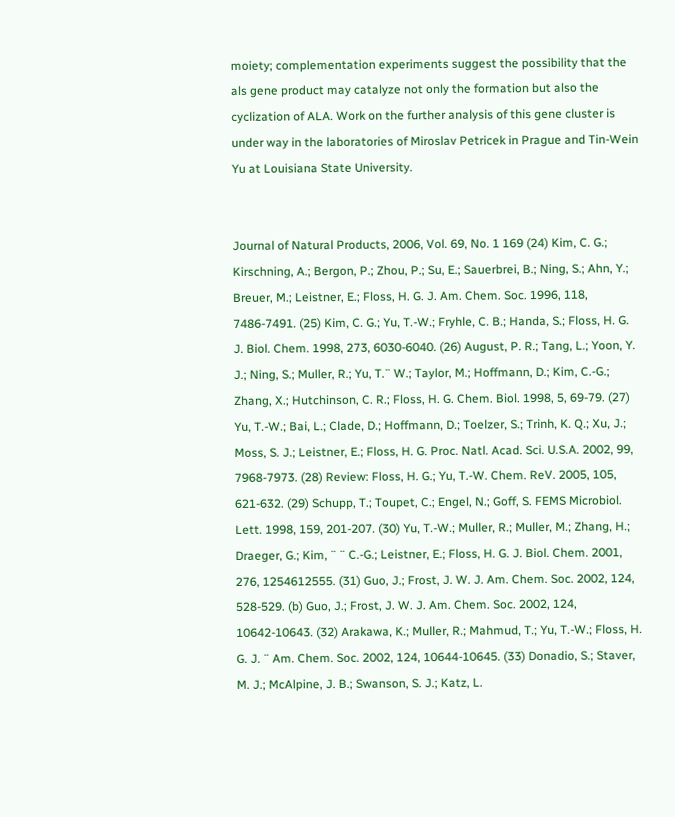moiety; complementation experiments suggest the possibility that the als gene product may catalyze not only the formation but also the cyclization of ALA. Work on the further analysis of this gene cluster is under way in the laboratories of Miroslav Petricek in Prague and Tin-Wein Yu at Louisiana State University.


Journal of Natural Products, 2006, Vol. 69, No. 1 169 (24) Kim, C. G.; Kirschning, A.; Bergon, P.; Zhou, P.; Su, E.; Sauerbrei, B.; Ning, S.; Ahn, Y.; Breuer, M.; Leistner, E.; Floss, H. G. J. Am. Chem. Soc. 1996, 118, 7486-7491. (25) Kim, C. G.; Yu, T.-W.; Fryhle, C. B.; Handa, S.; Floss, H. G. J. Biol. Chem. 1998, 273, 6030-6040. (26) August, P. R.; Tang, L.; Yoon, Y. J.; Ning, S.; Muller, R.; Yu, T.¨ W.; Taylor, M.; Hoffmann, D.; Kim, C.-G.; Zhang, X.; Hutchinson, C. R.; Floss, H. G. Chem. Biol. 1998, 5, 69-79. (27) Yu, T.-W.; Bai, L.; Clade, D.; Hoffmann, D.; Toelzer, S.; Trinh, K. Q.; Xu, J.; Moss, S. J.; Leistner, E.; Floss, H. G. Proc. Natl. Acad. Sci. U.S.A. 2002, 99, 7968-7973. (28) Review: Floss, H. G.; Yu, T.-W. Chem. ReV. 2005, 105, 621-632. (29) Schupp, T.; Toupet, C.; Engel, N.; Goff, S. FEMS Microbiol. Lett. 1998, 159, 201-207. (30) Yu, T.-W.; Muller, R.; Muller, M.; Zhang, H.; Draeger, G.; Kim, ¨ ¨ C.-G.; Leistner, E.; Floss, H. G. J. Biol. Chem. 2001, 276, 1254612555. (31) Guo, J.; Frost, J. W. J. Am. Chem. Soc. 2002, 124, 528-529. (b) Guo, J.; Frost, J. W. J. Am. Chem. Soc. 2002, 124, 10642-10643. (32) Arakawa, K.; Muller, R.; Mahmud, T.; Yu, T.-W.; Floss, H. G. J. ¨ Am. Chem. Soc. 2002, 124, 10644-10645. (33) Donadio, S.; Staver, M. J.; McAlpine, J. B.; Swanson, S. J.; Katz, L.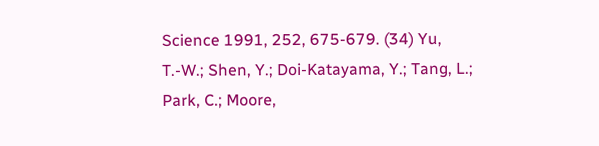Science 1991, 252, 675-679. (34) Yu, T.-W.; Shen, Y.; Doi-Katayama, Y.; Tang, L.; Park, C.; Moore,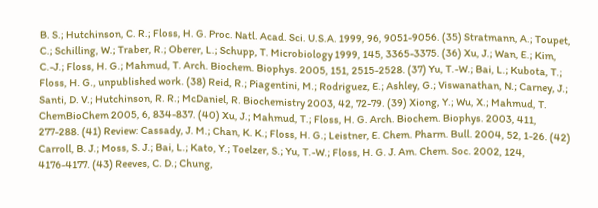B. S.; Hutchinson, C. R.; Floss, H. G. Proc. Natl. Acad. Sci. U.S.A. 1999, 96, 9051-9056. (35) Stratmann, A.; Toupet, C.; Schilling, W.; Traber, R.; Oberer, L.; Schupp, T. Microbiology 1999, 145, 3365-3375. (36) Xu, J.; Wan, E.; Kim, C.-J.; Floss, H. G.; Mahmud, T. Arch. Biochem. Biophys. 2005, 151, 2515-2528. (37) Yu, T.-W.; Bai, L.; Kubota, T.; Floss, H. G., unpublished work. (38) Reid, R.; Piagentini, M.; Rodriguez, E.; Ashley, G.; Viswanathan, N.; Carney, J.; Santi, D. V.; Hutchinson, R. R.; McDaniel, R. Biochemistry 2003, 42, 72-79. (39) Xiong, Y.; Wu, X.; Mahmud, T. ChemBioChem 2005, 6, 834-837. (40) Xu, J.; Mahmud, T.; Floss, H. G. Arch. Biochem. Biophys. 2003, 411, 277-288. (41) Review: Cassady, J. M.; Chan, K. K.; Floss, H. G.; Leistner, E. Chem. Pharm. Bull. 2004, 52, 1-26. (42) Carroll, B. J.; Moss, S. J.; Bai, L.; Kato, Y.; Toelzer, S.; Yu, T.-W.; Floss, H. G. J. Am. Chem. Soc. 2002, 124, 4176-4177. (43) Reeves, C. D.; Chung,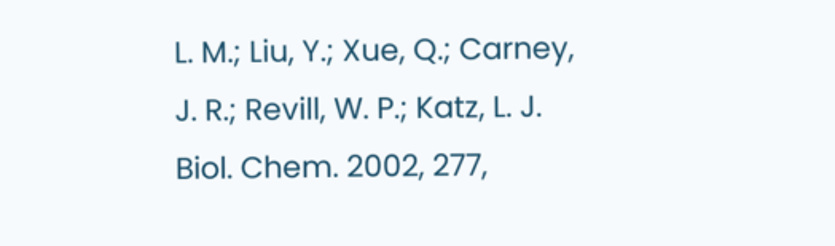L. M.; Liu, Y.; Xue, Q.; Carney, J. R.; Revill, W. P.; Katz, L. J. Biol. Chem. 2002, 277,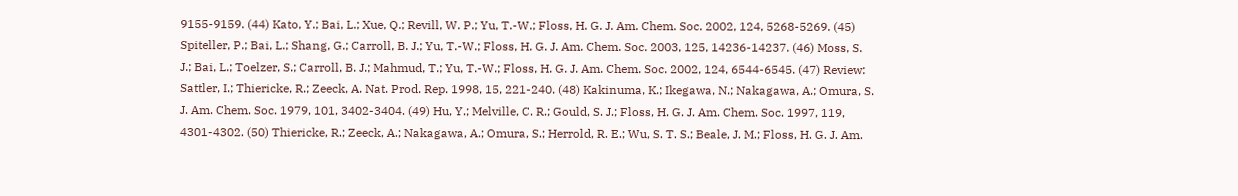9155-9159. (44) Kato, Y.; Bai, L.; Xue, Q.; Revill, W. P.; Yu, T.-W.; Floss, H. G. J. Am. Chem. Soc. 2002, 124, 5268-5269. (45) Spiteller, P.; Bai, L.; Shang, G.; Carroll, B. J.; Yu, T.-W.; Floss, H. G. J. Am. Chem. Soc. 2003, 125, 14236-14237. (46) Moss, S. J.; Bai, L.; Toelzer, S.; Carroll, B. J.; Mahmud, T.; Yu, T.-W.; Floss, H. G. J. Am. Chem. Soc. 2002, 124, 6544-6545. (47) Review: Sattler, I.; Thiericke, R.; Zeeck, A. Nat. Prod. Rep. 1998, 15, 221-240. (48) Kakinuma, K.; Ikegawa, N.; Nakagawa, A.; Omura, S. J. Am. Chem. Soc. 1979, 101, 3402-3404. (49) Hu, Y.; Melville, C. R.; Gould, S. J.; Floss, H. G. J. Am. Chem. Soc. 1997, 119, 4301-4302. (50) Thiericke, R.; Zeeck, A.; Nakagawa, A.; Omura, S.; Herrold, R. E.; Wu, S. T. S.; Beale, J. M.; Floss, H. G. J. Am.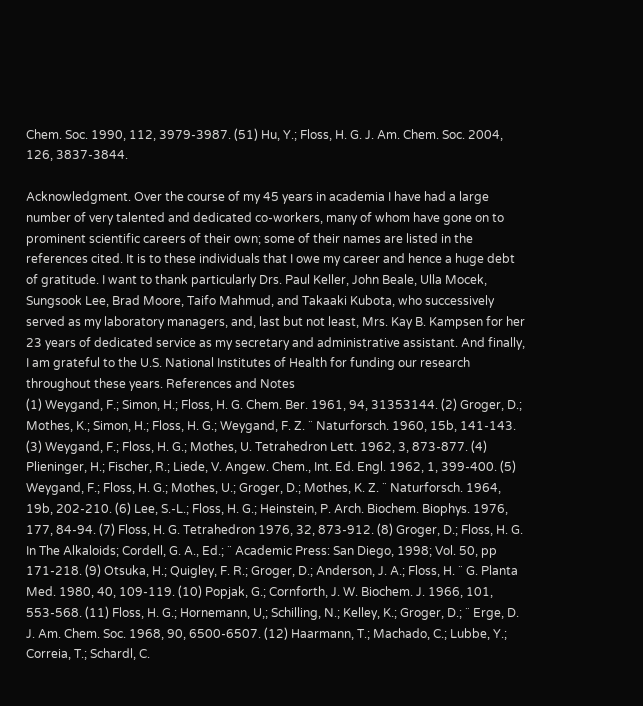Chem. Soc. 1990, 112, 3979-3987. (51) Hu, Y.; Floss, H. G. J. Am. Chem. Soc. 2004, 126, 3837-3844.

Acknowledgment. Over the course of my 45 years in academia I have had a large number of very talented and dedicated co-workers, many of whom have gone on to prominent scientific careers of their own; some of their names are listed in the references cited. It is to these individuals that I owe my career and hence a huge debt of gratitude. I want to thank particularly Drs. Paul Keller, John Beale, Ulla Mocek, Sungsook Lee, Brad Moore, Taifo Mahmud, and Takaaki Kubota, who successively served as my laboratory managers, and, last but not least, Mrs. Kay B. Kampsen for her 23 years of dedicated service as my secretary and administrative assistant. And finally, I am grateful to the U.S. National Institutes of Health for funding our research throughout these years. References and Notes
(1) Weygand, F.; Simon, H.; Floss, H. G. Chem. Ber. 1961, 94, 31353144. (2) Groger, D.; Mothes, K.; Simon, H.; Floss, H. G.; Weygand, F. Z. ¨ Naturforsch. 1960, 15b, 141-143. (3) Weygand, F.; Floss, H. G.; Mothes, U. Tetrahedron Lett. 1962, 3, 873-877. (4) Plieninger, H.; Fischer, R.; Liede, V. Angew. Chem., Int. Ed. Engl. 1962, 1, 399-400. (5) Weygand, F.; Floss, H. G.; Mothes, U.; Groger, D.; Mothes, K. Z. ¨ Naturforsch. 1964, 19b, 202-210. (6) Lee, S.-L.; Floss, H. G.; Heinstein, P. Arch. Biochem. Biophys. 1976, 177, 84-94. (7) Floss, H. G. Tetrahedron 1976, 32, 873-912. (8) Groger, D.; Floss, H. G. In The Alkaloids; Cordell, G. A., Ed.; ¨ Academic Press: San Diego, 1998; Vol. 50, pp 171-218. (9) Otsuka, H.; Quigley, F. R.; Groger, D.; Anderson, J. A.; Floss, H. ¨ G. Planta Med. 1980, 40, 109-119. (10) Popjak, G.; Cornforth, J. W. Biochem. J. 1966, 101, 553-568. (11) Floss, H. G.; Hornemann, U,; Schilling, N.; Kelley, K.; Groger, D.; ¨ Erge, D. J. Am. Chem. Soc. 1968, 90, 6500-6507. (12) Haarmann, T.; Machado, C.; Lubbe, Y.; Correia, T.; Schardl, C.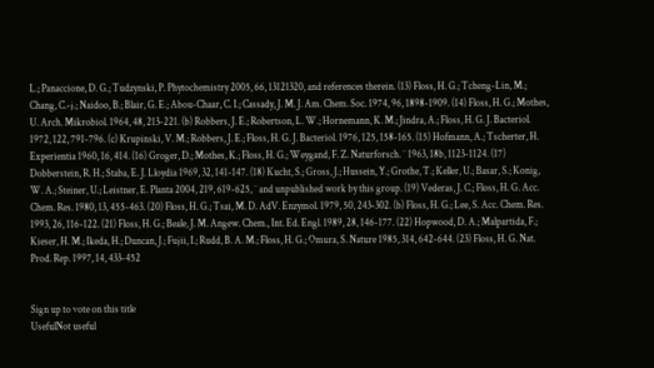L.; Panaccione, D. G.; Tudzynski, P. Phytochemistry 2005, 66, 13121320, and references therein. (13) Floss, H. G.; Tcheng-Lin, M.; Chang, C.-j.; Naidoo, B.; Blair, G. E.; Abou-Chaar, C. I.; Cassady, J. M. J. Am. Chem. Soc. 1974, 96, 1898-1909. (14) Floss, H. G.; Mothes, U. Arch. Mikrobiol. 1964, 48, 213-221. (b) Robbers, J. E.; Robertson, L. W.; Hornemann, K. M.; Jindra, A.; Floss, H. G. J. Bacteriol. 1972, 122, 791-796. (c) Krupinski, V. M.; Robbers, J. E.; Floss, H. G. J. Bacteriol. 1976, 125, 158-165. (15) Hofmann, A.; Tscherter, H. Experientia 1960, 16, 414. (16) Groger, D.; Mothes, K.; Floss, H. G.; Weygand, F. Z. Naturforsch. ¨ 1963, 18b, 1123-1124. (17) Dobberstein, R. H.; Staba, E. J. Lloydia 1969, 32, 141-147. (18) Kucht, S.; Gross, J.; Hussein, Y.; Grothe, T.; Keller, U.; Basar, S.; Konig, W. A.; Steiner, U.; Leistner, E. Planta 2004, 219, 619-625, ¨ and unpublished work by this group. (19) Vederas, J. C.; Floss, H. G. Acc. Chem. Res. 1980, 13, 455-463. (20) Floss, H. G.; Tsai, M. D. AdV. Enzymol. 1979, 50, 243-302. (b) Floss, H. G.; Lee, S. Acc. Chem. Res. 1993, 26, 116-122. (21) Floss, H. G.; Beale, J. M. Angew. Chem., Int. Ed. Engl. 1989, 28, 146-177. (22) Hopwood, D. A.; Malpartida, F.; Kieser, H. M.; Ikeda, H.; Duncan, J.; Fujii, I.; Rudd, B. A. M.; Floss, H. G.; Omura, S. Nature 1985, 314, 642-644. (23) Floss, H. G. Nat. Prod. Rep. 1997, 14, 433-452


Sign up to vote on this title
UsefulNot useful